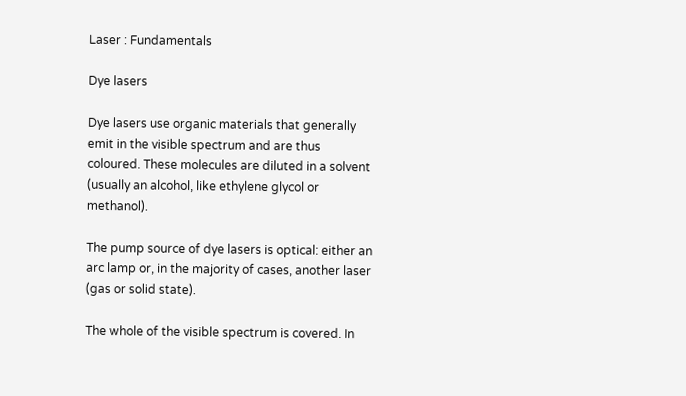Laser : Fundamentals

Dye lasers

Dye lasers use organic materials that generally emit in the visible spectrum and are thus coloured. These molecules are diluted in a solvent (usually an alcohol, like ethylene glycol or methanol).

The pump source of dye lasers is optical: either an arc lamp or, in the majority of cases, another laser (gas or solid state).

The whole of the visible spectrum is covered. In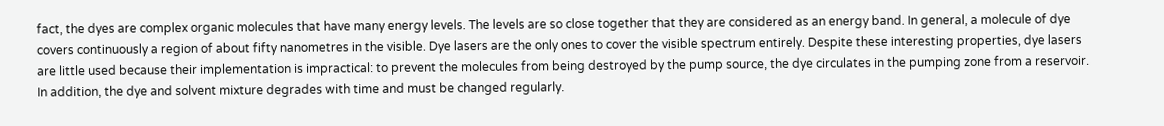fact, the dyes are complex organic molecules that have many energy levels. The levels are so close together that they are considered as an energy band. In general, a molecule of dye covers continuously a region of about fifty nanometres in the visible. Dye lasers are the only ones to cover the visible spectrum entirely. Despite these interesting properties, dye lasers are little used because their implementation is impractical: to prevent the molecules from being destroyed by the pump source, the dye circulates in the pumping zone from a reservoir. In addition, the dye and solvent mixture degrades with time and must be changed regularly.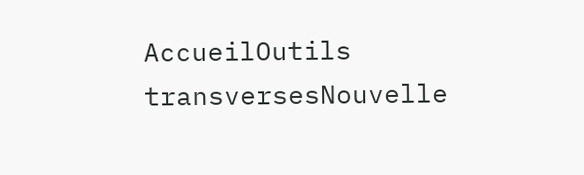AccueilOutils transversesNouvelle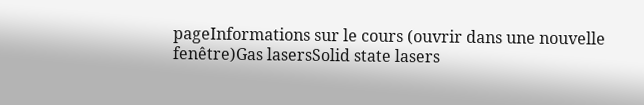pageInformations sur le cours (ouvrir dans une nouvelle fenêtre)Gas lasersSolid state lasers